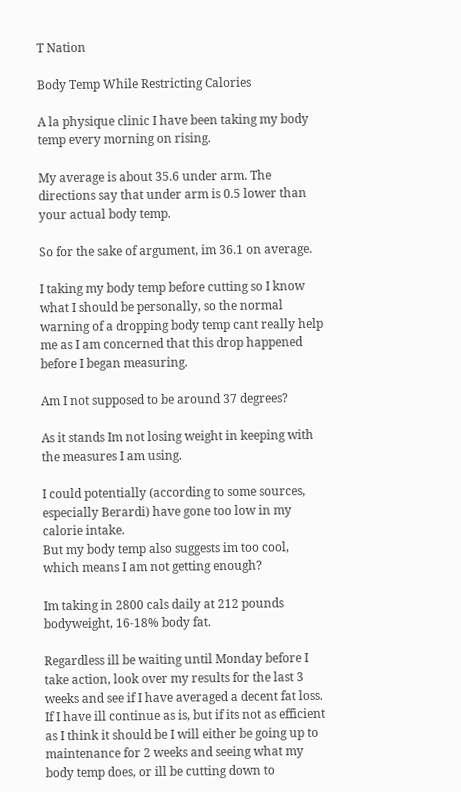T Nation

Body Temp While Restricting Calories

A la physique clinic I have been taking my body temp every morning on rising.

My average is about 35.6 under arm. The directions say that under arm is 0.5 lower than your actual body temp.

So for the sake of argument, im 36.1 on average.

I taking my body temp before cutting so I know what I should be personally, so the normal warning of a dropping body temp cant really help me as I am concerned that this drop happened before I began measuring.

Am I not supposed to be around 37 degrees?

As it stands Im not losing weight in keeping with the measures I am using.

I could potentially (according to some sources, especially Berardi) have gone too low in my calorie intake.
But my body temp also suggests im too cool, which means I am not getting enough?

Im taking in 2800 cals daily at 212 pounds bodyweight, 16-18% body fat.

Regardless ill be waiting until Monday before I take action, look over my results for the last 3 weeks and see if I have averaged a decent fat loss.
If I have ill continue as is, but if its not as efficient as I think it should be I will either be going up to maintenance for 2 weeks and seeing what my body temp does, or ill be cutting down to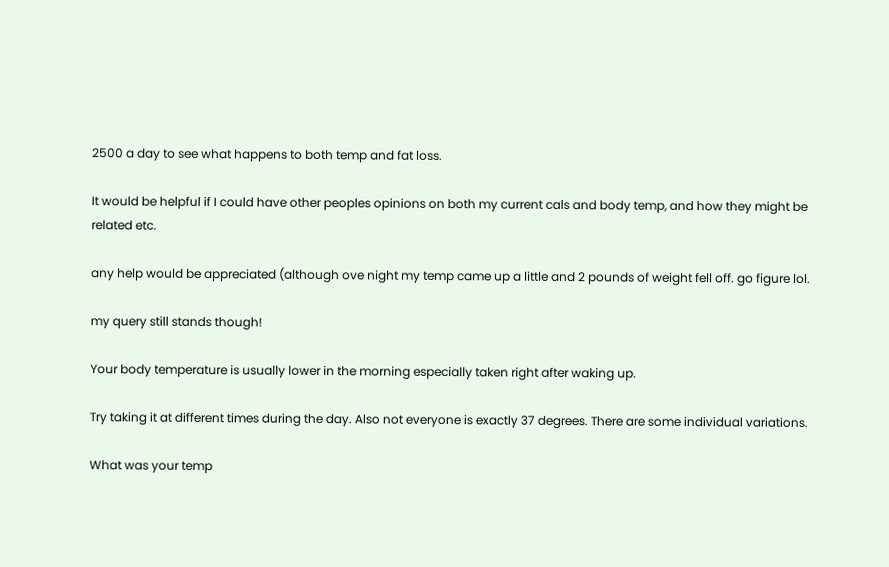2500 a day to see what happens to both temp and fat loss.

It would be helpful if I could have other peoples opinions on both my current cals and body temp, and how they might be related etc.

any help would be appreciated (although ove night my temp came up a little and 2 pounds of weight fell off. go figure lol.

my query still stands though!

Your body temperature is usually lower in the morning especially taken right after waking up.

Try taking it at different times during the day. Also not everyone is exactly 37 degrees. There are some individual variations.

What was your temp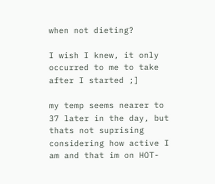when not dieting?

I wish I knew, it only occurred to me to take after I started ;]

my temp seems nearer to 37 later in the day, but thats not suprising considering how active I am and that im on HOT-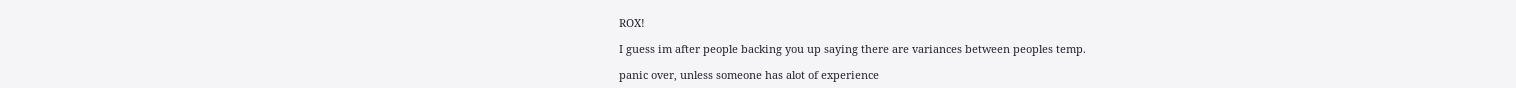ROX!

I guess im after people backing you up saying there are variances between peoples temp.

panic over, unless someone has alot of experience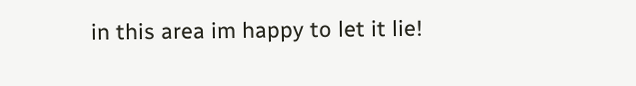in this area im happy to let it lie!